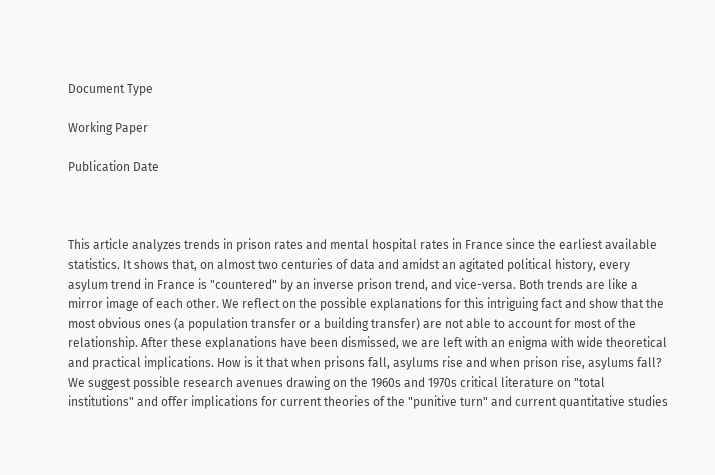Document Type

Working Paper

Publication Date



This article analyzes trends in prison rates and mental hospital rates in France since the earliest available statistics. It shows that, on almost two centuries of data and amidst an agitated political history, every asylum trend in France is "countered" by an inverse prison trend, and vice-versa. Both trends are like a mirror image of each other. We reflect on the possible explanations for this intriguing fact and show that the most obvious ones (a population transfer or a building transfer) are not able to account for most of the relationship. After these explanations have been dismissed, we are left with an enigma with wide theoretical and practical implications. How is it that when prisons fall, asylums rise and when prison rise, asylums fall? We suggest possible research avenues drawing on the 1960s and 1970s critical literature on "total institutions" and offer implications for current theories of the "punitive turn" and current quantitative studies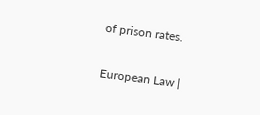of prison rates.


European Law |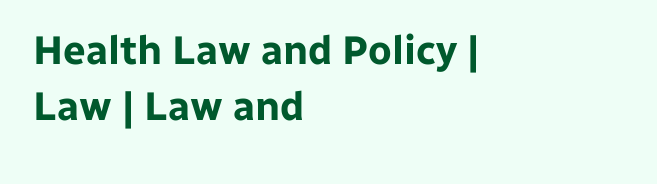Health Law and Policy | Law | Law and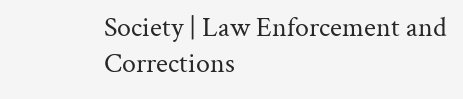Society | Law Enforcement and Corrections